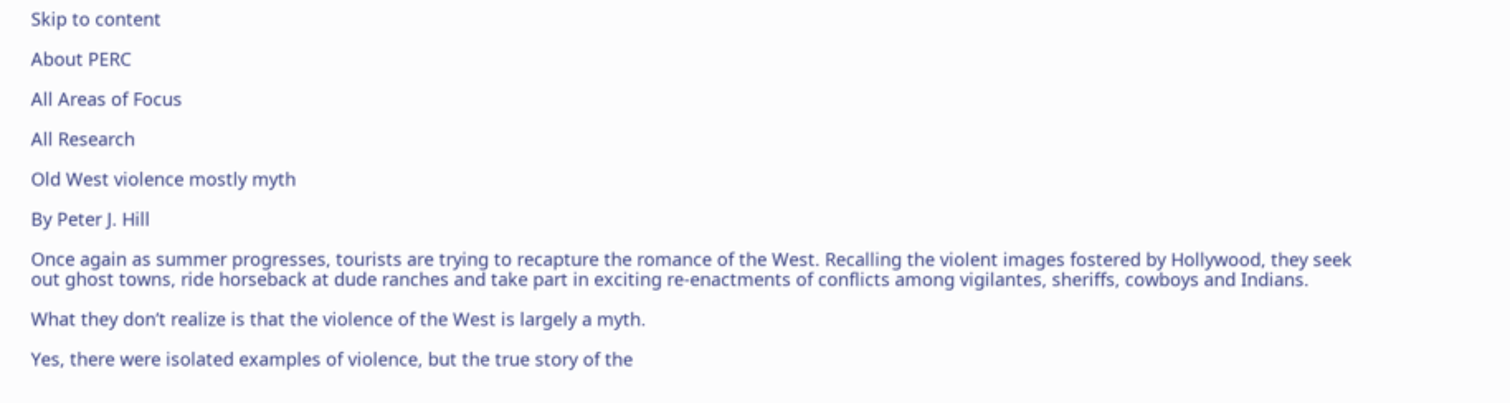Skip to content

About PERC

All Areas of Focus

All Research

Old West violence mostly myth

By Peter J. Hill

Once again as summer progresses, tourists are trying to recapture the romance of the West. Recalling the violent images fostered by Hollywood, they seek out ghost towns, ride horseback at dude ranches and take part in exciting re-enactments of conflicts among vigilantes, sheriffs, cowboys and Indians.

What they don’t realize is that the violence of the West is largely a myth.

Yes, there were isolated examples of violence, but the true story of the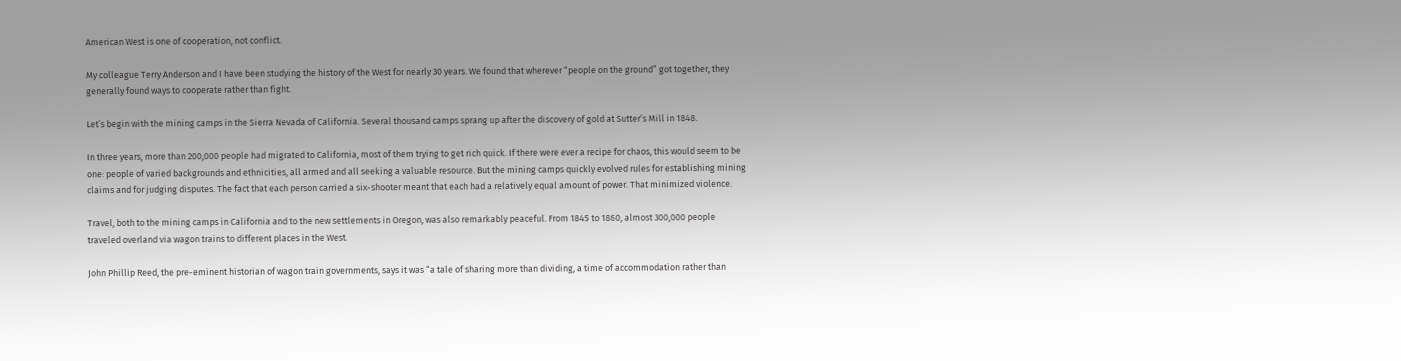American West is one of cooperation, not conflict.

My colleague Terry Anderson and I have been studying the history of the West for nearly 30 years. We found that wherever “people on the ground” got together, they generally found ways to cooperate rather than fight.

Let’s begin with the mining camps in the Sierra Nevada of California. Several thousand camps sprang up after the discovery of gold at Sutter’s Mill in 1848.

In three years, more than 200,000 people had migrated to California, most of them trying to get rich quick. If there were ever a recipe for chaos, this would seem to be one: people of varied backgrounds and ethnicities, all armed and all seeking a valuable resource. But the mining camps quickly evolved rules for establishing mining claims and for judging disputes. The fact that each person carried a six-shooter meant that each had a relatively equal amount of power. That minimized violence.

Travel, both to the mining camps in California and to the new settlements in Oregon, was also remarkably peaceful. From 1845 to 1860, almost 300,000 people traveled overland via wagon trains to different places in the West.

John Phillip Reed, the pre-eminent historian of wagon train governments, says it was “a tale of sharing more than dividing, a time of accommodation rather than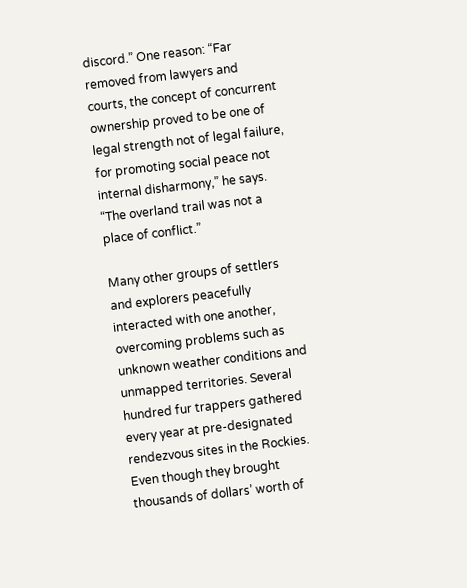discord.” One reason: “Far removed from lawyers and courts, the concept of concurrent ownership proved to be one of legal strength not of legal failure, for promoting social peace not internal disharmony,” he says. “The overland trail was not a place of conflict.”

Many other groups of settlers and explorers peacefully interacted with one another, overcoming problems such as unknown weather conditions and unmapped territories. Several hundred fur trappers gathered every year at pre-designated rendezvous sites in the Rockies. Even though they brought thousands of dollars’ worth of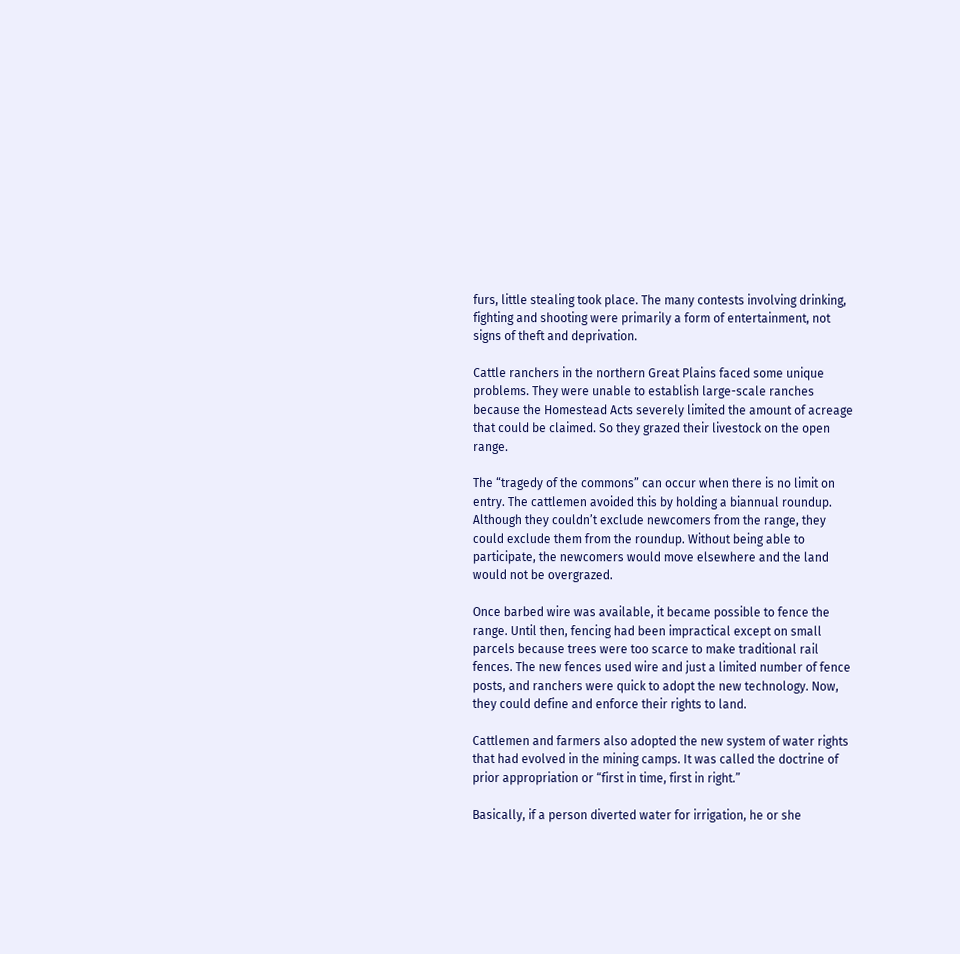furs, little stealing took place. The many contests involving drinking, fighting and shooting were primarily a form of entertainment, not signs of theft and deprivation.

Cattle ranchers in the northern Great Plains faced some unique problems. They were unable to establish large-scale ranches because the Homestead Acts severely limited the amount of acreage that could be claimed. So they grazed their livestock on the open range.

The “tragedy of the commons” can occur when there is no limit on entry. The cattlemen avoided this by holding a biannual roundup. Although they couldn’t exclude newcomers from the range, they could exclude them from the roundup. Without being able to participate, the newcomers would move elsewhere and the land would not be overgrazed.

Once barbed wire was available, it became possible to fence the range. Until then, fencing had been impractical except on small parcels because trees were too scarce to make traditional rail fences. The new fences used wire and just a limited number of fence posts, and ranchers were quick to adopt the new technology. Now, they could define and enforce their rights to land.

Cattlemen and farmers also adopted the new system of water rights that had evolved in the mining camps. It was called the doctrine of prior appropriation or “first in time, first in right.”

Basically, if a person diverted water for irrigation, he or she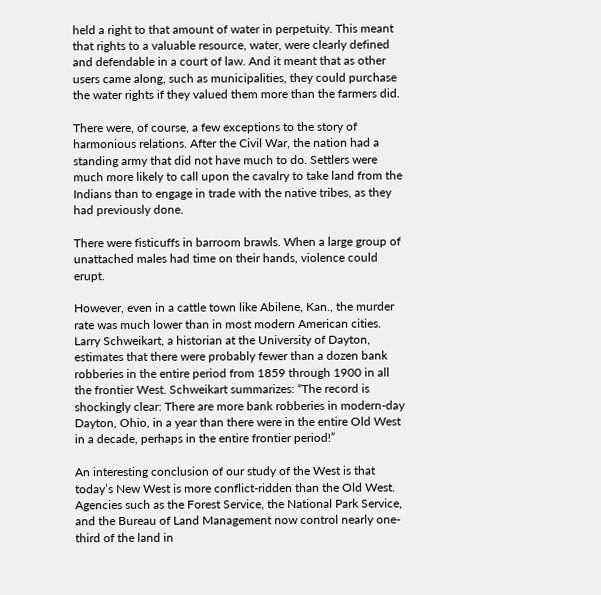held a right to that amount of water in perpetuity. This meant that rights to a valuable resource, water, were clearly defined and defendable in a court of law. And it meant that as other users came along, such as municipalities, they could purchase the water rights if they valued them more than the farmers did.

There were, of course, a few exceptions to the story of harmonious relations. After the Civil War, the nation had a standing army that did not have much to do. Settlers were much more likely to call upon the cavalry to take land from the Indians than to engage in trade with the native tribes, as they had previously done.

There were fisticuffs in barroom brawls. When a large group of unattached males had time on their hands, violence could erupt.

However, even in a cattle town like Abilene, Kan., the murder rate was much lower than in most modern American cities. Larry Schweikart, a historian at the University of Dayton, estimates that there were probably fewer than a dozen bank robberies in the entire period from 1859 through 1900 in all the frontier West. Schweikart summarizes: “The record is shockingly clear: There are more bank robberies in modern-day Dayton, Ohio, in a year than there were in the entire Old West in a decade, perhaps in the entire frontier period!”

An interesting conclusion of our study of the West is that today’s New West is more conflict-ridden than the Old West. Agencies such as the Forest Service, the National Park Service, and the Bureau of Land Management now control nearly one-third of the land in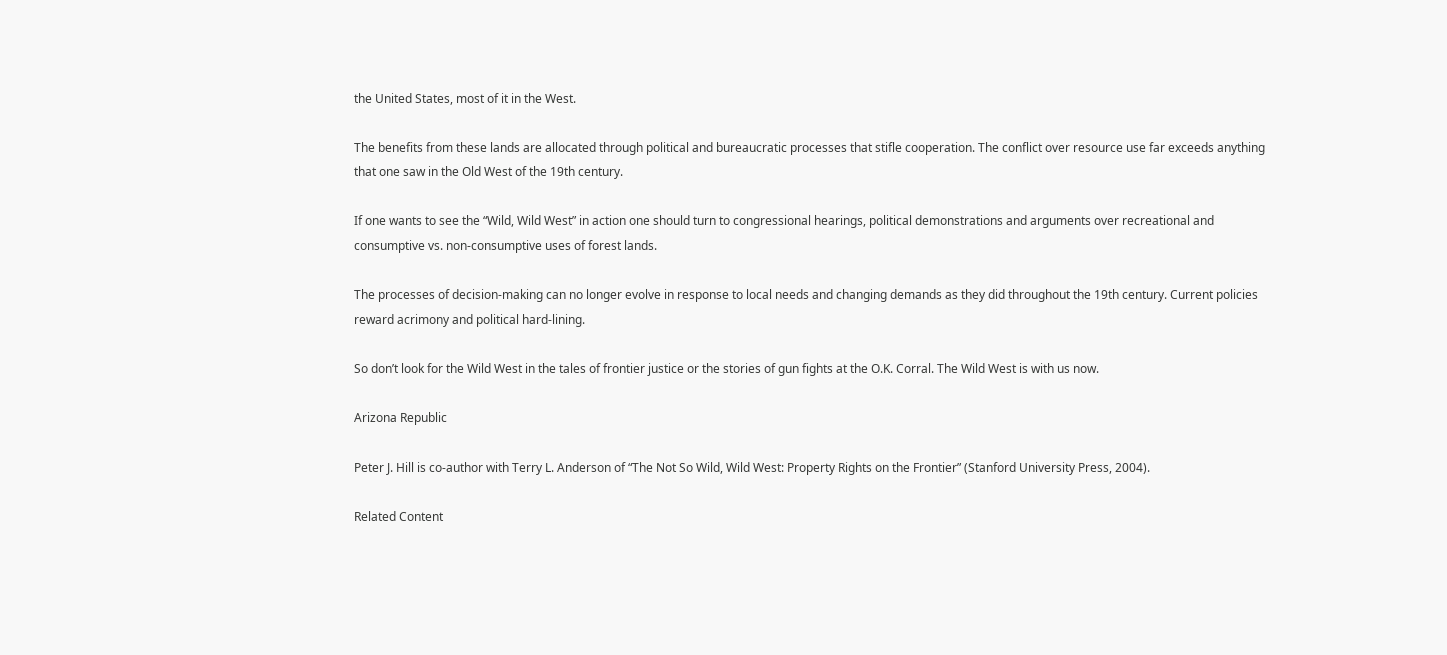the United States, most of it in the West.

The benefits from these lands are allocated through political and bureaucratic processes that stifle cooperation. The conflict over resource use far exceeds anything that one saw in the Old West of the 19th century.

If one wants to see the “Wild, Wild West” in action one should turn to congressional hearings, political demonstrations and arguments over recreational and consumptive vs. non-consumptive uses of forest lands.

The processes of decision-making can no longer evolve in response to local needs and changing demands as they did throughout the 19th century. Current policies reward acrimony and political hard-lining.

So don’t look for the Wild West in the tales of frontier justice or the stories of gun fights at the O.K. Corral. The Wild West is with us now.

Arizona Republic

Peter J. Hill is co-author with Terry L. Anderson of “The Not So Wild, Wild West: Property Rights on the Frontier” (Stanford University Press, 2004).

Related Content